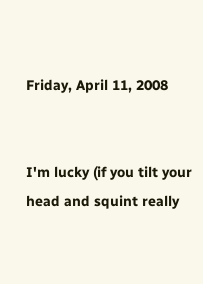Friday, April 11, 2008


I'm lucky (if you tilt your head and squint really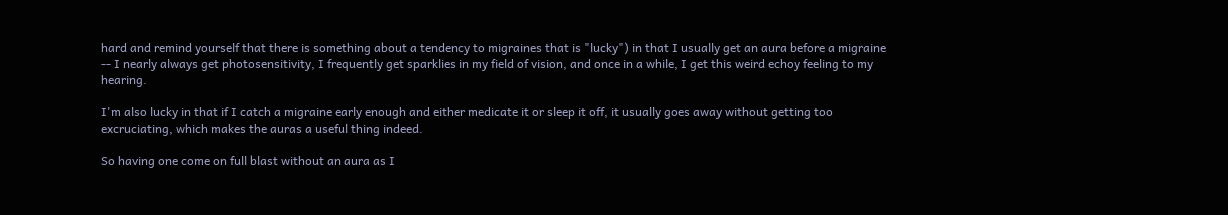hard and remind yourself that there is something about a tendency to migraines that is "lucky") in that I usually get an aura before a migraine -- I nearly always get photosensitivity, I frequently get sparklies in my field of vision, and once in a while, I get this weird echoy feeling to my hearing.

I'm also lucky in that if I catch a migraine early enough and either medicate it or sleep it off, it usually goes away without getting too excruciating, which makes the auras a useful thing indeed.

So having one come on full blast without an aura as I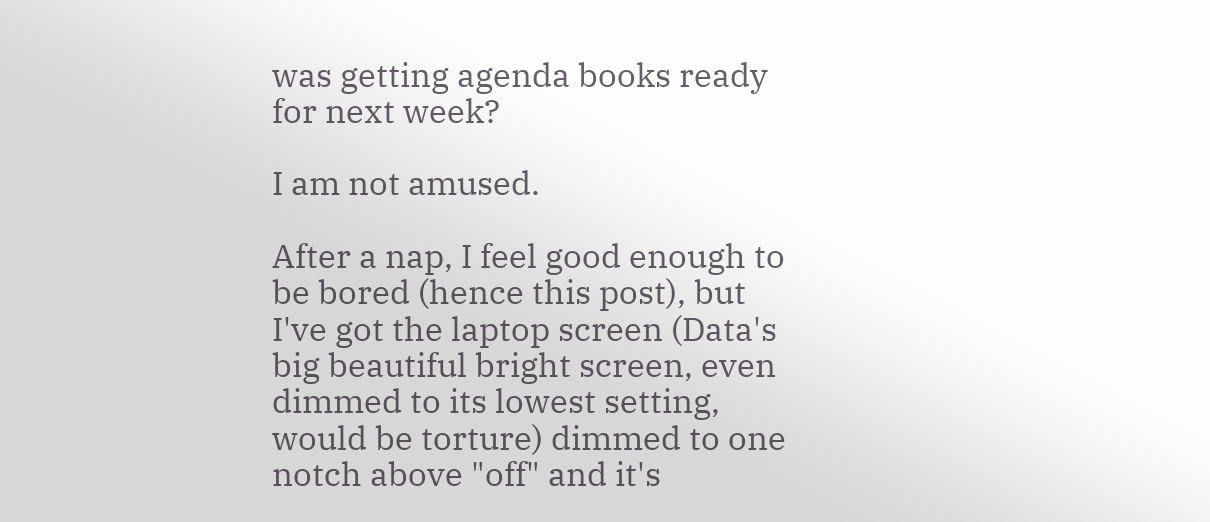was getting agenda books ready for next week?

I am not amused.

After a nap, I feel good enough to be bored (hence this post), but I've got the laptop screen (Data's big beautiful bright screen, even dimmed to its lowest setting, would be torture) dimmed to one notch above "off" and it's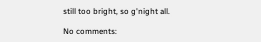still too bright, so g'night all.

No comments: